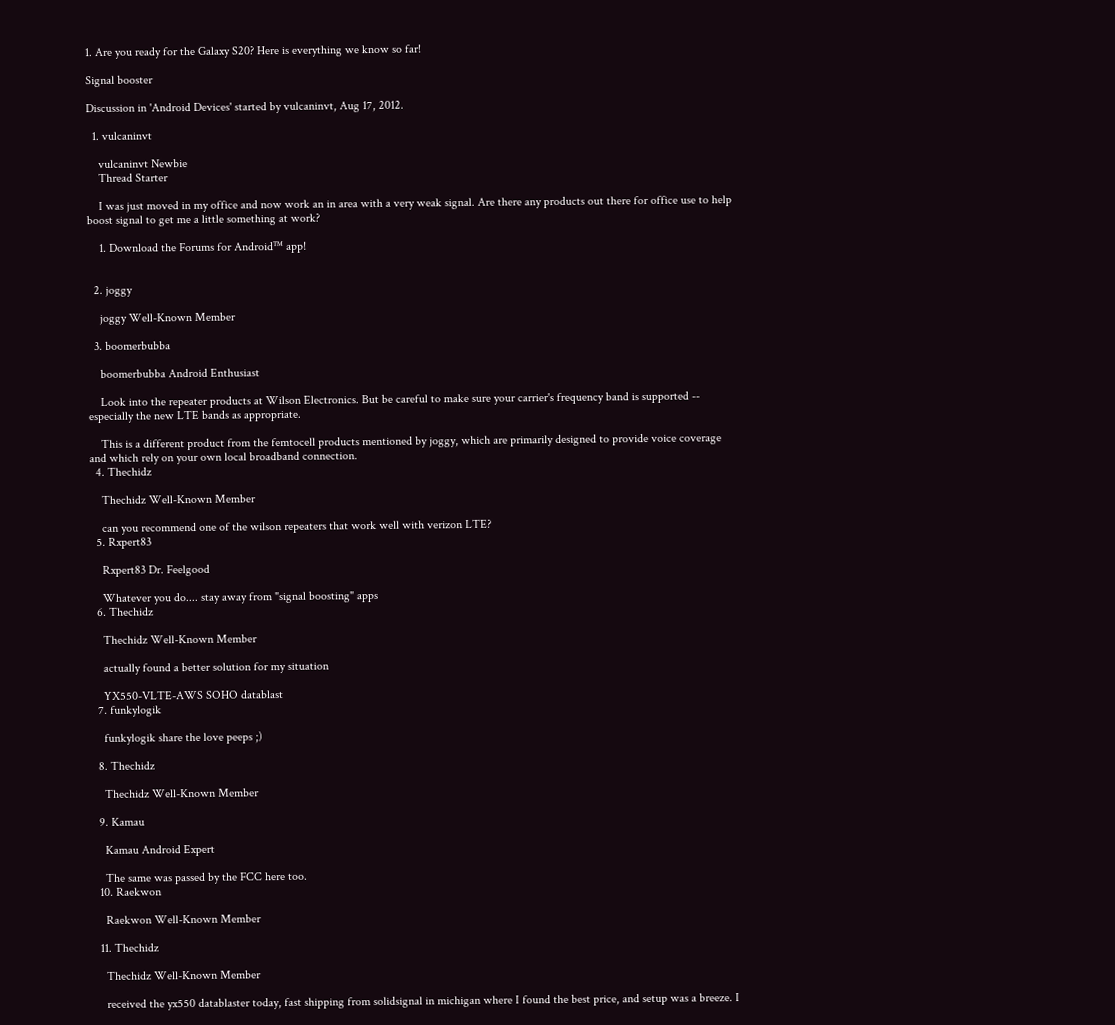1. Are you ready for the Galaxy S20? Here is everything we know so far!

Signal booster

Discussion in 'Android Devices' started by vulcaninvt, Aug 17, 2012.

  1. vulcaninvt

    vulcaninvt Newbie
    Thread Starter

    I was just moved in my office and now work an in area with a very weak signal. Are there any products out there for office use to help boost signal to get me a little something at work?

    1. Download the Forums for Android™ app!


  2. joggy

    joggy Well-Known Member

  3. boomerbubba

    boomerbubba Android Enthusiast

    Look into the repeater products at Wilson Electronics. But be careful to make sure your carrier's frequency band is supported -- especially the new LTE bands as appropriate.

    This is a different product from the femtocell products mentioned by joggy, which are primarily designed to provide voice coverage and which rely on your own local broadband connection.
  4. Thechidz

    Thechidz Well-Known Member

    can you recommend one of the wilson repeaters that work well with verizon LTE?
  5. Rxpert83

    Rxpert83 Dr. Feelgood

    Whatever you do.... stay away from "signal boosting" apps
  6. Thechidz

    Thechidz Well-Known Member

    actually found a better solution for my situation

    YX550-VLTE-AWS SOHO datablast
  7. funkylogik

    funkylogik share the love peeps ;)

  8. Thechidz

    Thechidz Well-Known Member

  9. Kamau

    Kamau Android Expert

    The same was passed by the FCC here too.
  10. Raekwon

    Raekwon Well-Known Member

  11. Thechidz

    Thechidz Well-Known Member

    received the yx550 datablaster today, fast shipping from solidsignal in michigan where I found the best price, and setup was a breeze. I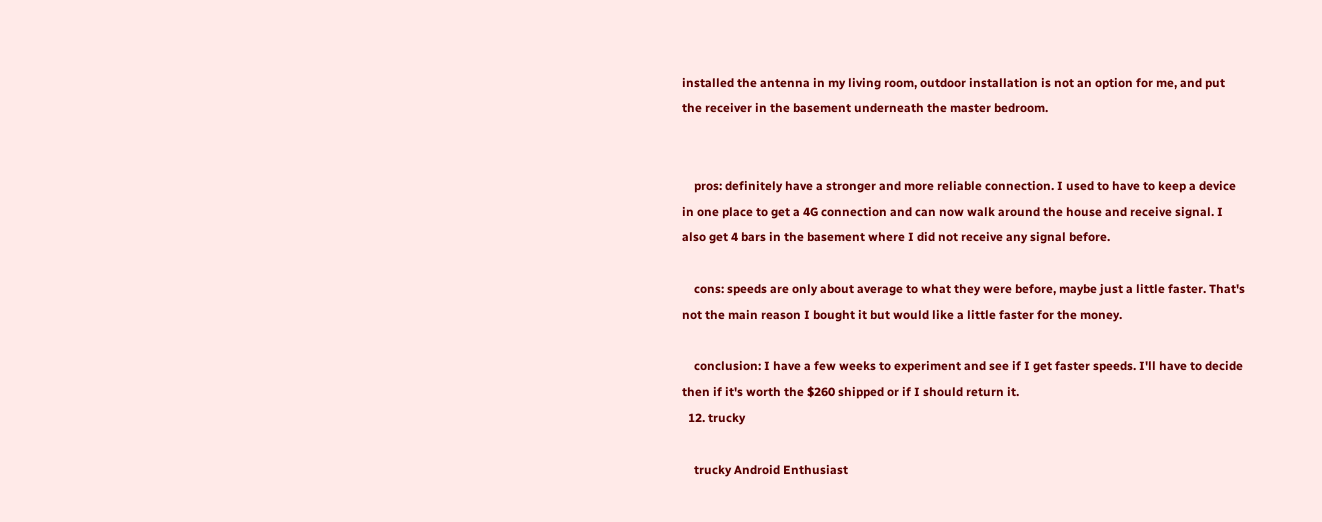installed the antenna in my living room, outdoor installation is not an option for me, and put the receiver in the basement underneath the master bedroom.


    pros: definitely have a stronger and more reliable connection. I used to have to keep a device in one place to get a 4G connection and can now walk around the house and receive signal. I also get 4 bars in the basement where I did not receive any signal before.

    cons: speeds are only about average to what they were before, maybe just a little faster. That's not the main reason I bought it but would like a little faster for the money.

    conclusion: I have a few weeks to experiment and see if I get faster speeds. I'll have to decide then if it's worth the $260 shipped or if I should return it.
  12. trucky

    trucky Android Enthusiast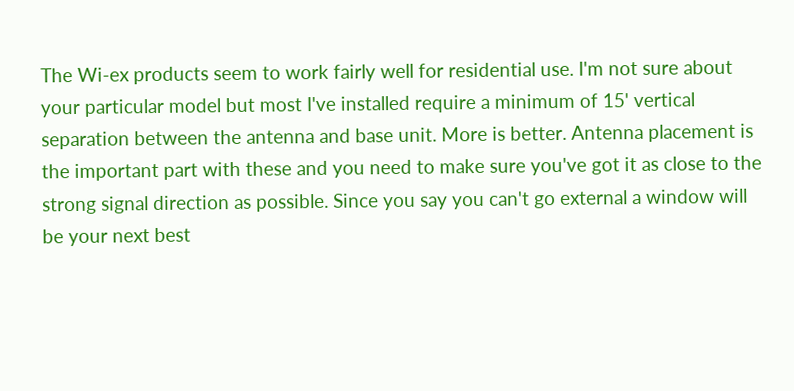The Wi-ex products seem to work fairly well for residential use. I'm not sure about your particular model but most I've installed require a minimum of 15' vertical separation between the antenna and base unit. More is better. Antenna placement is the important part with these and you need to make sure you've got it as close to the strong signal direction as possible. Since you say you can't go external a window will be your next best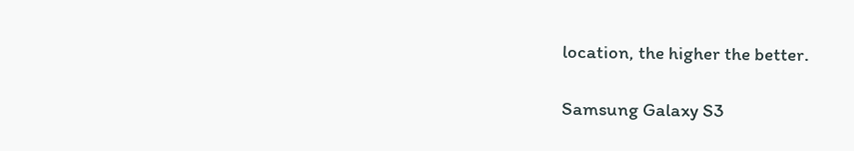location, the higher the better.

Samsung Galaxy S3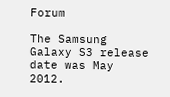Forum

The Samsung Galaxy S3 release date was May 2012.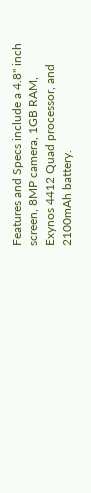Features and Specs include a 4.8" inch screen, 8MP camera, 1GB RAM, Exynos 4412 Quad processor, and 2100mAh battery.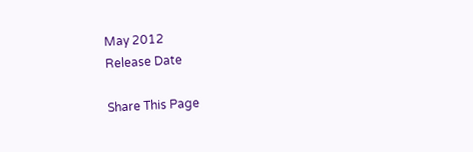May 2012
Release Date

Share This Page